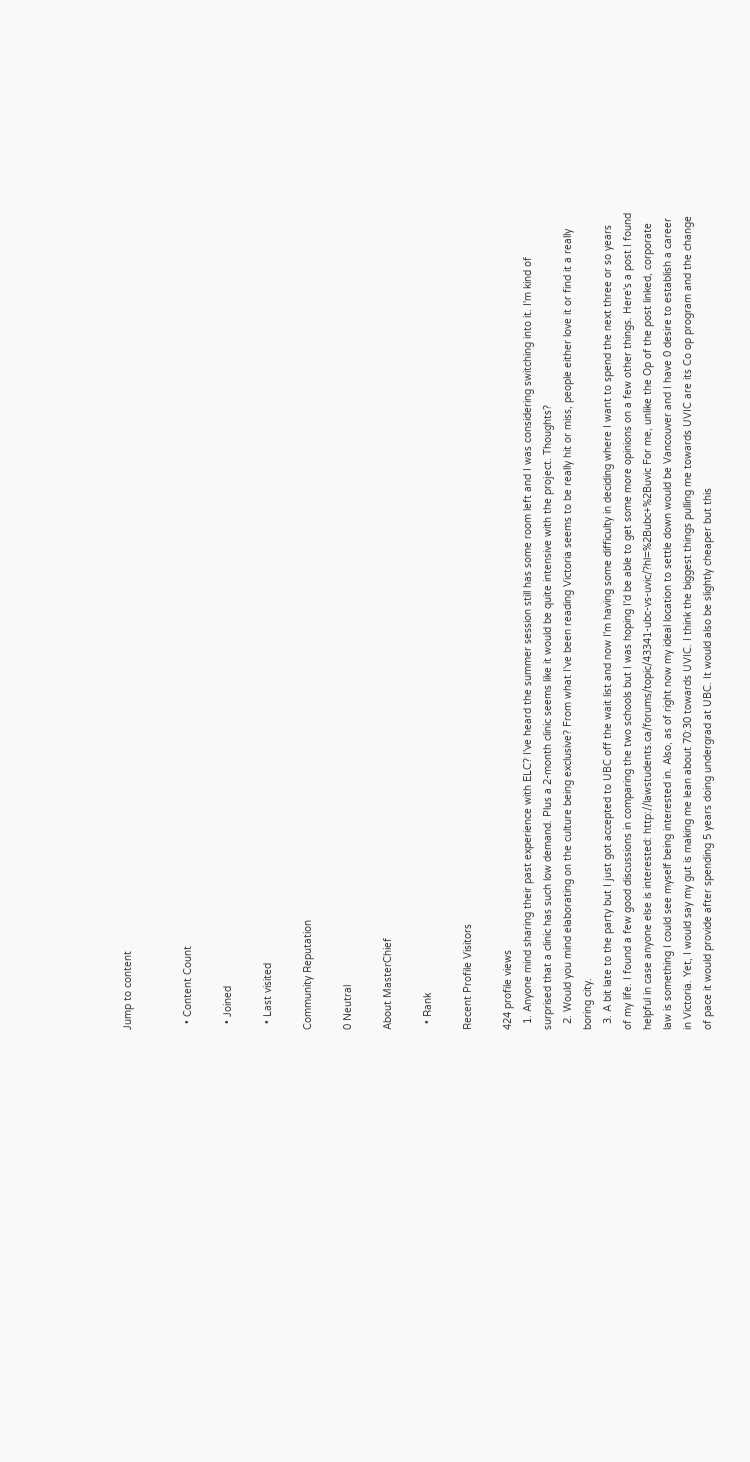Jump to content


  • Content Count

  • Joined

  • Last visited

Community Reputation

0 Neutral

About MasterChief

  • Rank

Recent Profile Visitors

424 profile views
  1. Anyone mind sharing their past experience with ELC? I've heard the summer session still has some room left and I was considering switching into it. I'm kind of surprised that a clinic has such low demand. Plus a 2-month clinic seems like it would be quite intensive with the project. Thoughts?
  2. Would you mind elaborating on the culture being exclusive? From what I've been reading Victoria seems to be really hit or miss, people either love it or find it a really boring city.
  3. A bit late to the party but I just got accepted to UBC off the wait list and now I'm having some difficulty in deciding where I want to spend the next three or so years of my life. I found a few good discussions in comparing the two schools but I was hoping I'd be able to get some more opinions on a few other things. Here's a post I found helpful in case anyone else is interested: http://lawstudents.ca/forums/topic/43341-ubc-vs-uvic/?hl=%2Bubc+%2Buvic For me, unlike the Op of the post linked, corporate law is something I could see myself being interested in. Also, as of right now my ideal location to settle down would be Vancouver and I have 0 desire to establish a career in Victoria. Yet, I would say my gut is making me lean about 70:30 towards UVIC. I think the biggest things pulling me towards UVIC are its Co op program and the change of pace it would provide after spending 5 years doing undergrad at UBC. It would also be slightly cheaper but this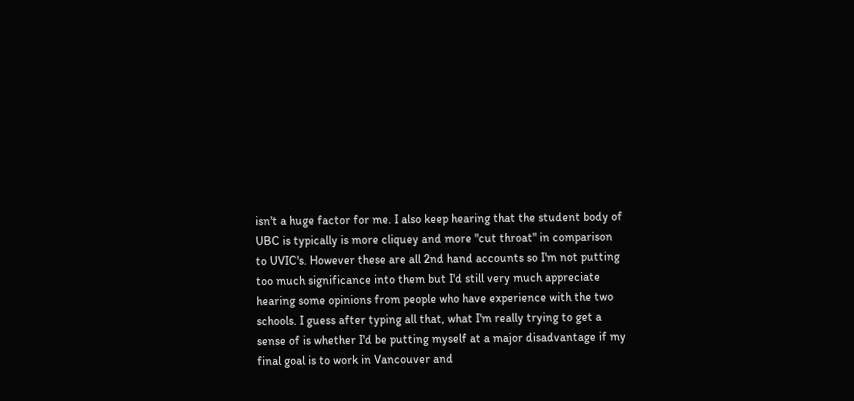isn't a huge factor for me. I also keep hearing that the student body of UBC is typically is more cliquey and more "cut throat" in comparison to UVIC's. However these are all 2nd hand accounts so I'm not putting too much significance into them but I'd still very much appreciate hearing some opinions from people who have experience with the two schools. I guess after typing all that, what I'm really trying to get a sense of is whether I'd be putting myself at a major disadvantage if my final goal is to work in Vancouver and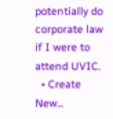potentially do corporate law if I were to attend UVIC.
  • Create New...